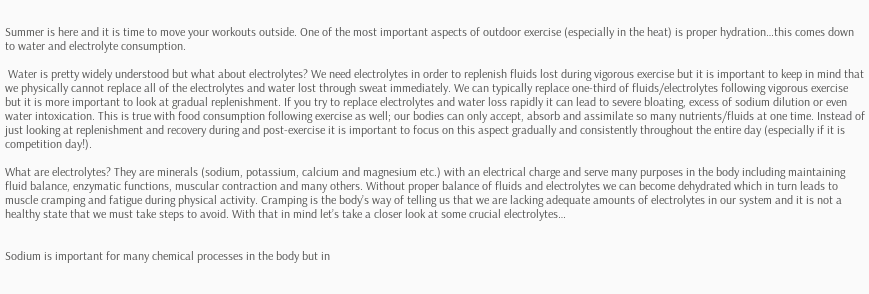Summer is here and it is time to move your workouts outside. One of the most important aspects of outdoor exercise (especially in the heat) is proper hydration…this comes down to water and electrolyte consumption.

 Water is pretty widely understood but what about electrolytes? We need electrolytes in order to replenish fluids lost during vigorous exercise but it is important to keep in mind that we physically cannot replace all of the electrolytes and water lost through sweat immediately. We can typically replace one-third of fluids/electrolytes following vigorous exercise but it is more important to look at gradual replenishment. If you try to replace electrolytes and water loss rapidly it can lead to severe bloating, excess of sodium dilution or even water intoxication. This is true with food consumption following exercise as well; our bodies can only accept, absorb and assimilate so many nutrients/fluids at one time. Instead of just looking at replenishment and recovery during and post-exercise it is important to focus on this aspect gradually and consistently throughout the entire day (especially if it is competition day!).

What are electrolytes? They are minerals (sodium, potassium, calcium and magnesium etc.) with an electrical charge and serve many purposes in the body including maintaining fluid balance, enzymatic functions, muscular contraction and many others. Without proper balance of fluids and electrolytes we can become dehydrated which in turn leads to muscle cramping and fatigue during physical activity. Cramping is the body’s way of telling us that we are lacking adequate amounts of electrolytes in our system and it is not a healthy state that we must take steps to avoid. With that in mind let’s take a closer look at some crucial electrolytes…


Sodium is important for many chemical processes in the body but in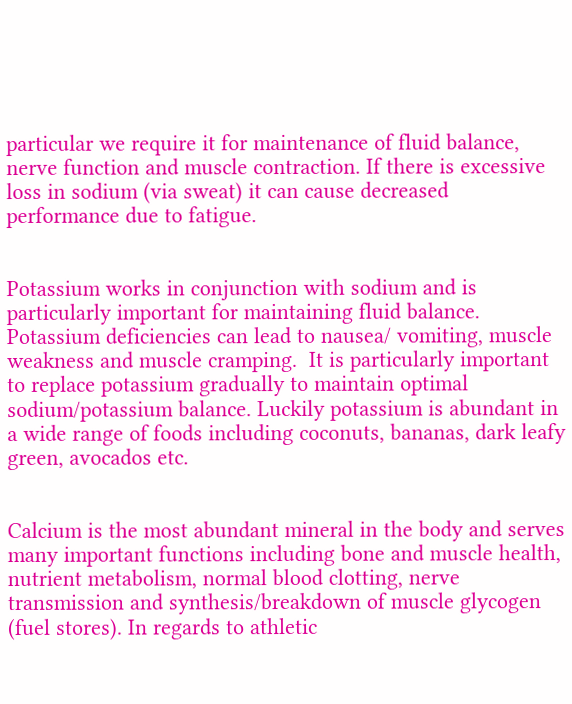particular we require it for maintenance of fluid balance, nerve function and muscle contraction. If there is excessive loss in sodium (via sweat) it can cause decreased performance due to fatigue.


Potassium works in conjunction with sodium and is particularly important for maintaining fluid balance.  Potassium deficiencies can lead to nausea/ vomiting, muscle weakness and muscle cramping.  It is particularly important to replace potassium gradually to maintain optimal sodium/potassium balance. Luckily potassium is abundant in a wide range of foods including coconuts, bananas, dark leafy green, avocados etc.


Calcium is the most abundant mineral in the body and serves many important functions including bone and muscle health, nutrient metabolism, normal blood clotting, nerve transmission and synthesis/breakdown of muscle glycogen (fuel stores). In regards to athletic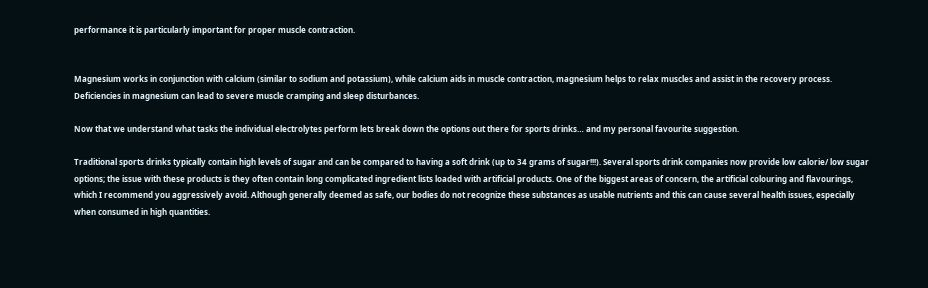performance it is particularly important for proper muscle contraction.


Magnesium works in conjunction with calcium (similar to sodium and potassium), while calcium aids in muscle contraction, magnesium helps to relax muscles and assist in the recovery process.  Deficiencies in magnesium can lead to severe muscle cramping and sleep disturbances.

Now that we understand what tasks the individual electrolytes perform lets break down the options out there for sports drinks… and my personal favourite suggestion.

Traditional sports drinks typically contain high levels of sugar and can be compared to having a soft drink (up to 34 grams of sugar!!!). Several sports drink companies now provide low calorie/ low sugar options; the issue with these products is they often contain long complicated ingredient lists loaded with artificial products. One of the biggest areas of concern, the artificial colouring and flavourings, which I recommend you aggressively avoid. Although generally deemed as safe, our bodies do not recognize these substances as usable nutrients and this can cause several health issues, especially when consumed in high quantities.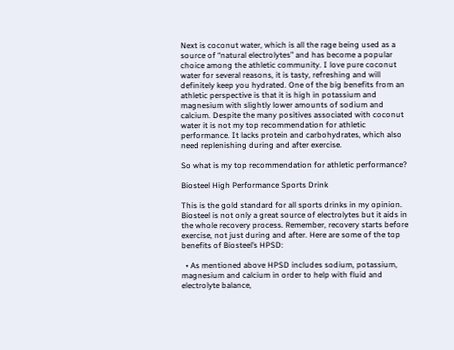Next is coconut water, which is all the rage being used as a source of “natural electrolytes” and has become a popular choice among the athletic community. I love pure coconut water for several reasons, it is tasty, refreshing and will definitely keep you hydrated. One of the big benefits from an athletic perspective is that it is high in potassium and magnesium with slightly lower amounts of sodium and calcium. Despite the many positives associated with coconut water it is not my top recommendation for athletic performance. It lacks protein and carbohydrates, which also need replenishing during and after exercise.

So what is my top recommendation for athletic performance?

Biosteel High Performance Sports Drink

This is the gold standard for all sports drinks in my opinion. Biosteel is not only a great source of electrolytes but it aids in the whole recovery process. Remember, recovery starts before exercise, not just during and after. Here are some of the top benefits of Biosteel’s HPSD:

  • As mentioned above HPSD includes sodium, potassium, magnesium and calcium in order to help with fluid and electrolyte balance,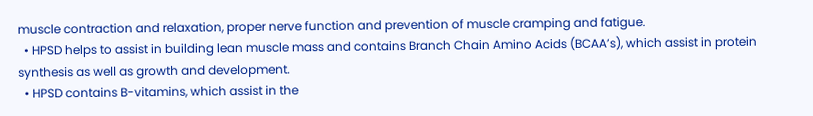muscle contraction and relaxation, proper nerve function and prevention of muscle cramping and fatigue.
  • HPSD helps to assist in building lean muscle mass and contains Branch Chain Amino Acids (BCAA’s), which assist in protein synthesis as well as growth and development.
  • HPSD contains B-vitamins, which assist in the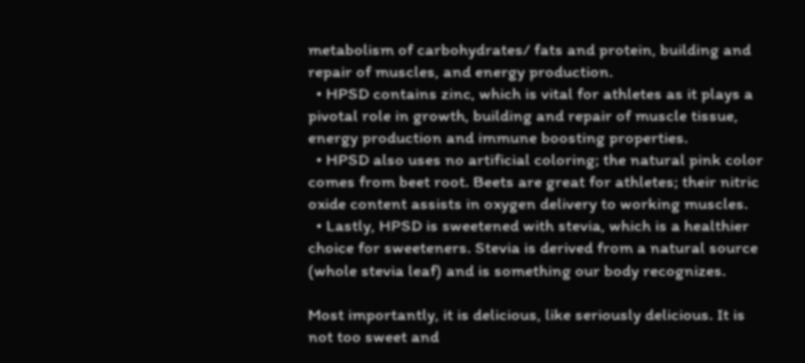metabolism of carbohydrates/ fats and protein, building and repair of muscles, and energy production.
  • HPSD contains zinc, which is vital for athletes as it plays a pivotal role in growth, building and repair of muscle tissue, energy production and immune boosting properties.
  • HPSD also uses no artificial coloring; the natural pink color comes from beet root. Beets are great for athletes; their nitric oxide content assists in oxygen delivery to working muscles.
  • Lastly, HPSD is sweetened with stevia, which is a healthier choice for sweeteners. Stevia is derived from a natural source (whole stevia leaf) and is something our body recognizes.

Most importantly, it is delicious, like seriously delicious. It is not too sweet and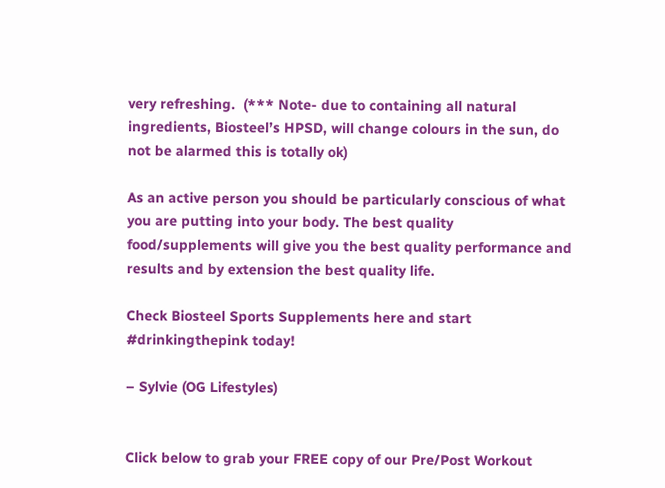very refreshing.  (*** Note- due to containing all natural ingredients, Biosteel’s HPSD, will change colours in the sun, do not be alarmed this is totally ok)

As an active person you should be particularly conscious of what you are putting into your body. The best quality food/supplements will give you the best quality performance and results and by extension the best quality life.

Check Biosteel Sports Supplements here and start #drinkingthepink today!

– Sylvie (OG Lifestyles)


Click below to grab your FREE copy of our Pre/Post Workout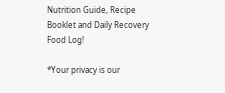Nutrition Guide, Recipe Booklet and Daily Recovery Food Log!

*Your privacy is our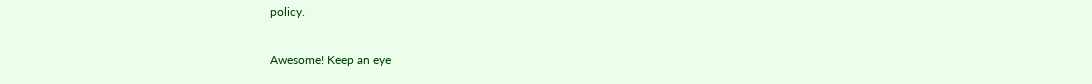policy.

Awesome! Keep an eye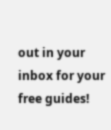out in your inbox for your free guides!